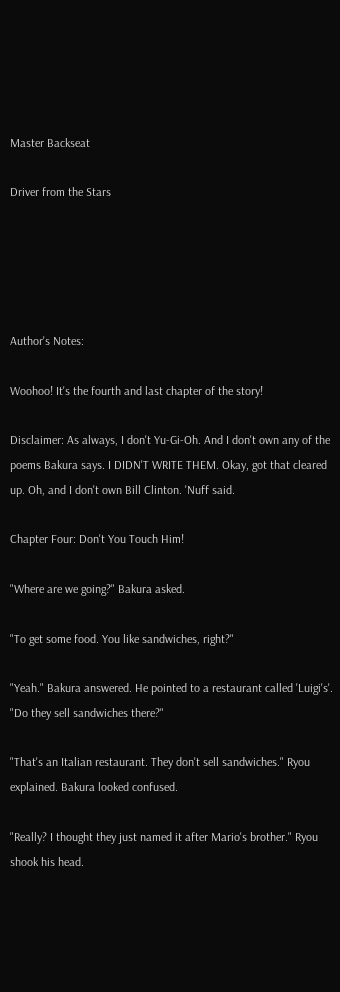Master Backseat

Driver from the Stars





Author's Notes:

Woohoo! It's the fourth and last chapter of the story!

Disclaimer: As always, I don't Yu-Gi-Oh. And I don't own any of the poems Bakura says. I DIDN'T WRITE THEM. Okay, got that cleared up. Oh, and I don't own Bill Clinton. 'Nuff said.

Chapter Four: Don't You Touch Him!

"Where are we going?" Bakura asked.

"To get some food. You like sandwiches, right?"

"Yeah." Bakura answered. He pointed to a restaurant called 'Luigi's'. "Do they sell sandwiches there?"

"That's an Italian restaurant. They don't sell sandwiches." Ryou explained. Bakura looked confused.

"Really? I thought they just named it after Mario's brother." Ryou shook his head.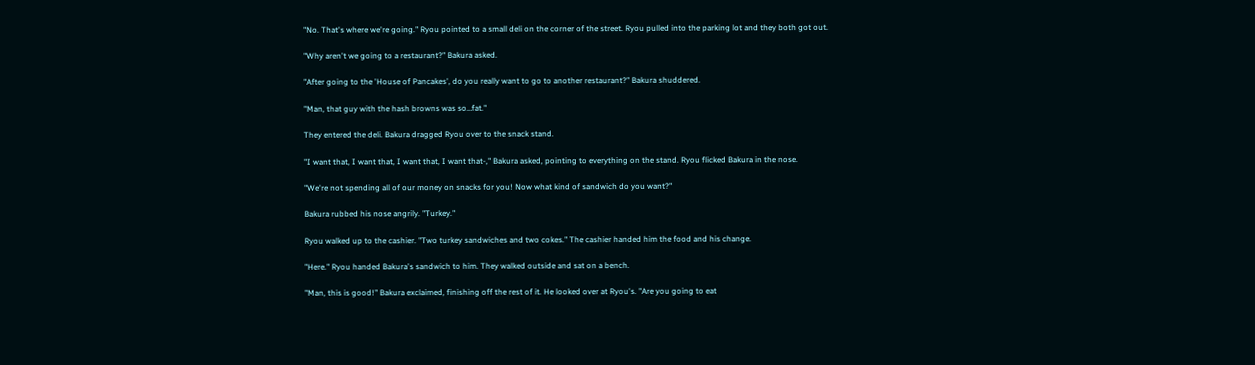"No. That's where we're going." Ryou pointed to a small deli on the corner of the street. Ryou pulled into the parking lot and they both got out.

"Why aren't we going to a restaurant?" Bakura asked.

"After going to the 'House of Pancakes', do you really want to go to another restaurant?" Bakura shuddered.

"Man, that guy with the hash browns was so…fat."

They entered the deli. Bakura dragged Ryou over to the snack stand.

"I want that, I want that, I want that, I want that-," Bakura asked, pointing to everything on the stand. Ryou flicked Bakura in the nose.

"We're not spending all of our money on snacks for you! Now what kind of sandwich do you want?"

Bakura rubbed his nose angrily. "Turkey."

Ryou walked up to the cashier. "Two turkey sandwiches and two cokes." The cashier handed him the food and his change.

"Here." Ryou handed Bakura's sandwich to him. They walked outside and sat on a bench.

"Man, this is good!" Bakura exclaimed, finishing off the rest of it. He looked over at Ryou's. "Are you going to eat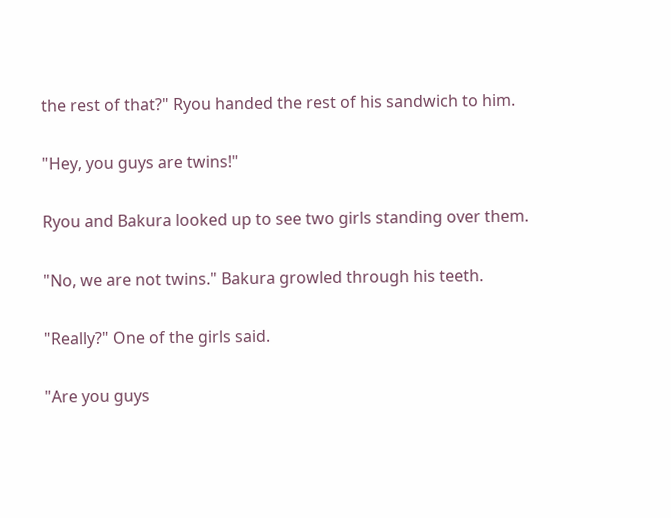the rest of that?" Ryou handed the rest of his sandwich to him.

"Hey, you guys are twins!"

Ryou and Bakura looked up to see two girls standing over them.

"No, we are not twins." Bakura growled through his teeth.

"Really?" One of the girls said.

"Are you guys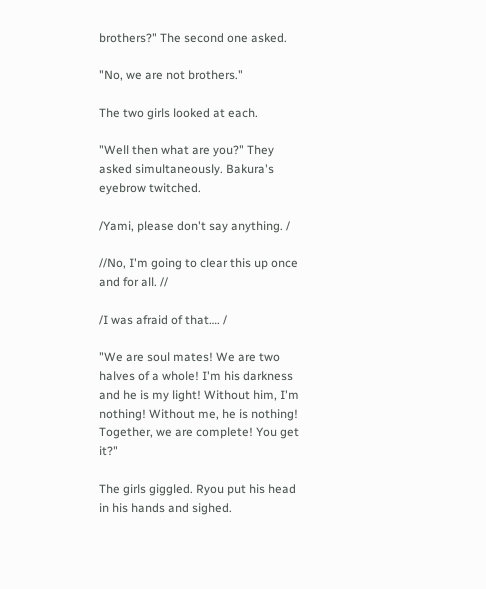brothers?" The second one asked.

"No, we are not brothers."

The two girls looked at each.

"Well then what are you?" They asked simultaneously. Bakura's eyebrow twitched.

/Yami, please don't say anything. /

//No, I'm going to clear this up once and for all. //

/I was afraid of that…. /

"We are soul mates! We are two halves of a whole! I'm his darkness and he is my light! Without him, I'm nothing! Without me, he is nothing! Together, we are complete! You get it?"

The girls giggled. Ryou put his head in his hands and sighed.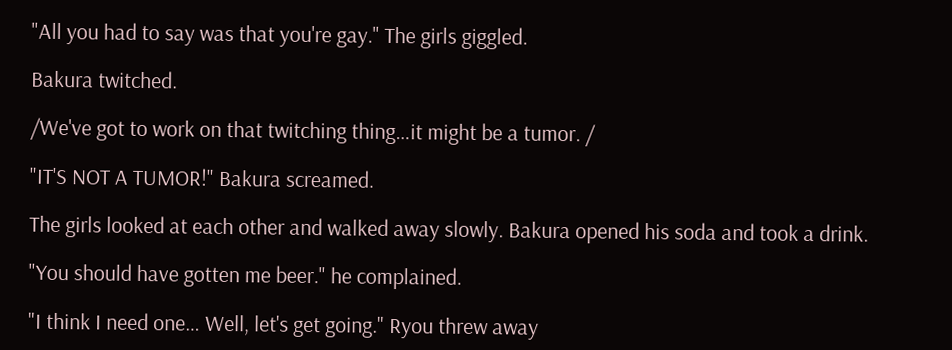"All you had to say was that you're gay." The girls giggled.

Bakura twitched.

/We've got to work on that twitching thing…it might be a tumor. /

"IT'S NOT A TUMOR!" Bakura screamed.

The girls looked at each other and walked away slowly. Bakura opened his soda and took a drink.

"You should have gotten me beer." he complained.

"I think I need one… Well, let's get going." Ryou threw away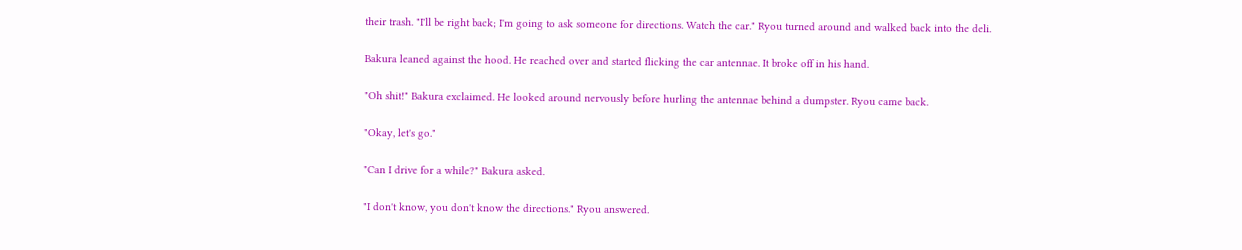their trash. "I'll be right back; I'm going to ask someone for directions. Watch the car." Ryou turned around and walked back into the deli.

Bakura leaned against the hood. He reached over and started flicking the car antennae. It broke off in his hand.

"Oh shit!" Bakura exclaimed. He looked around nervously before hurling the antennae behind a dumpster. Ryou came back.

"Okay, let's go."

"Can I drive for a while?" Bakura asked.

"I don't know, you don't know the directions." Ryou answered.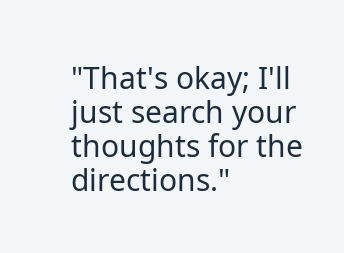"That's okay; I'll just search your thoughts for the directions."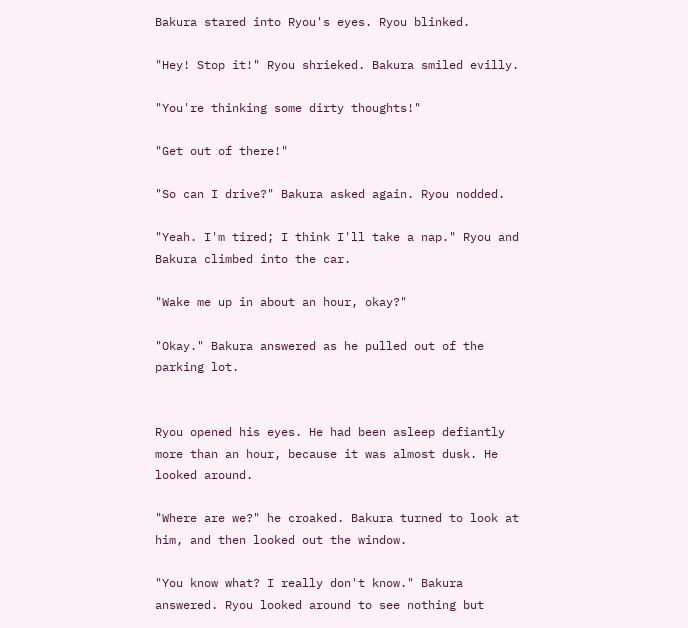Bakura stared into Ryou's eyes. Ryou blinked.

"Hey! Stop it!" Ryou shrieked. Bakura smiled evilly.

"You're thinking some dirty thoughts!"

"Get out of there!"

"So can I drive?" Bakura asked again. Ryou nodded.

"Yeah. I'm tired; I think I'll take a nap." Ryou and Bakura climbed into the car.

"Wake me up in about an hour, okay?"

"Okay." Bakura answered as he pulled out of the parking lot.


Ryou opened his eyes. He had been asleep defiantly more than an hour, because it was almost dusk. He looked around.

"Where are we?" he croaked. Bakura turned to look at him, and then looked out the window.

"You know what? I really don't know." Bakura answered. Ryou looked around to see nothing but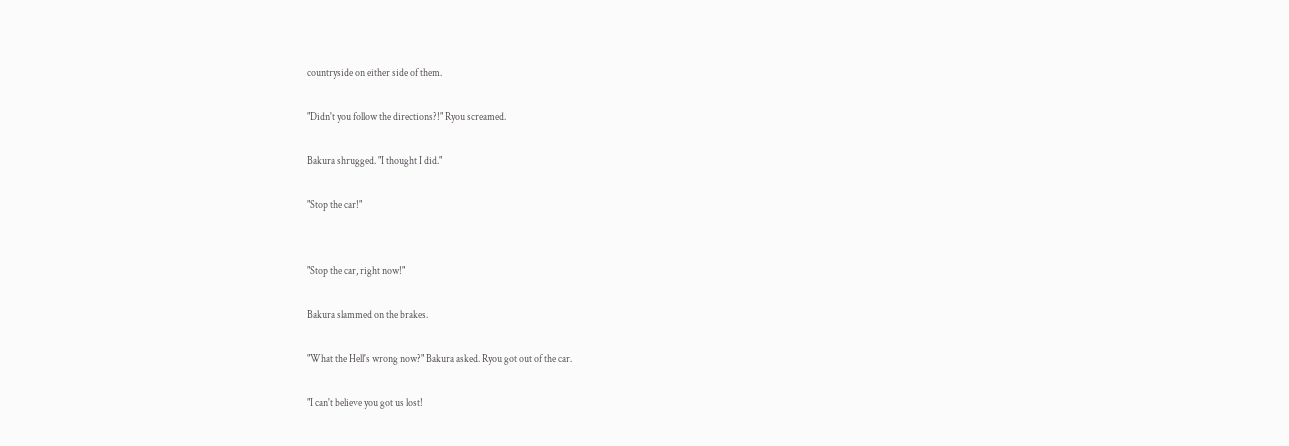countryside on either side of them.

"Didn't you follow the directions?!" Ryou screamed.

Bakura shrugged. "I thought I did."

"Stop the car!"


"Stop the car, right now!"

Bakura slammed on the brakes.

"What the Hell's wrong now?" Bakura asked. Ryou got out of the car.

"I can't believe you got us lost!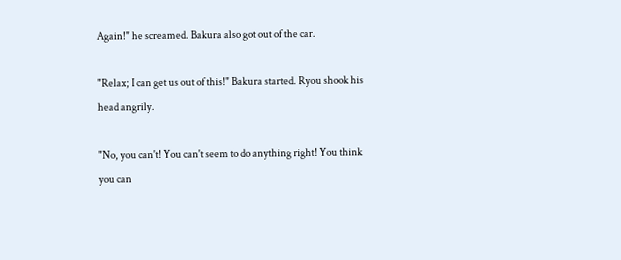Again!" he screamed. Bakura also got out of the car.

"Relax; I can get us out of this!" Bakura started. Ryou shook his head angrily.

"No, you can't! You can't seem to do anything right! You think you can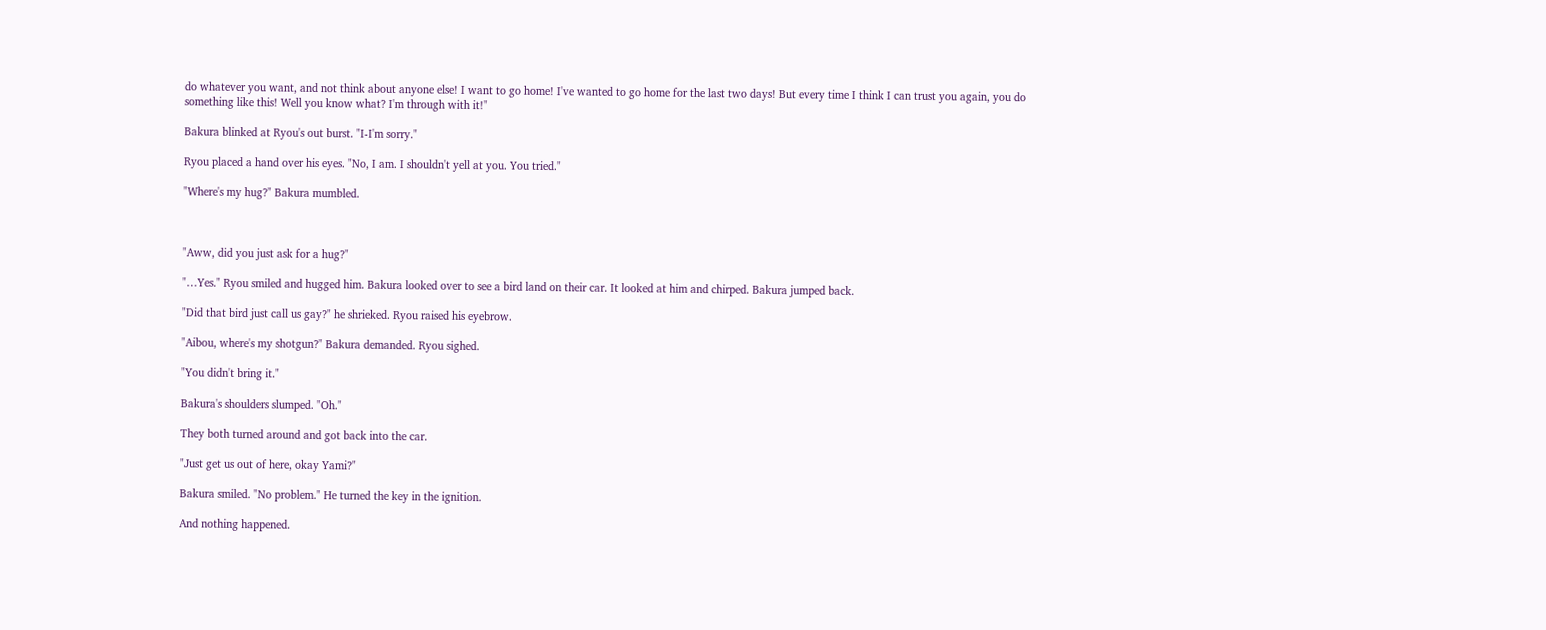do whatever you want, and not think about anyone else! I want to go home! I've wanted to go home for the last two days! But every time I think I can trust you again, you do something like this! Well you know what? I'm through with it!"

Bakura blinked at Ryou's out burst. "I-I'm sorry."

Ryou placed a hand over his eyes. "No, I am. I shouldn't yell at you. You tried."

"Where's my hug?" Bakura mumbled.



"Aww, did you just ask for a hug?"

"…Yes." Ryou smiled and hugged him. Bakura looked over to see a bird land on their car. It looked at him and chirped. Bakura jumped back.

"Did that bird just call us gay?" he shrieked. Ryou raised his eyebrow.

"Aibou, where's my shotgun?" Bakura demanded. Ryou sighed.

"You didn't bring it."

Bakura's shoulders slumped. "Oh."

They both turned around and got back into the car.

"Just get us out of here, okay Yami?"

Bakura smiled. "No problem." He turned the key in the ignition.

And nothing happened.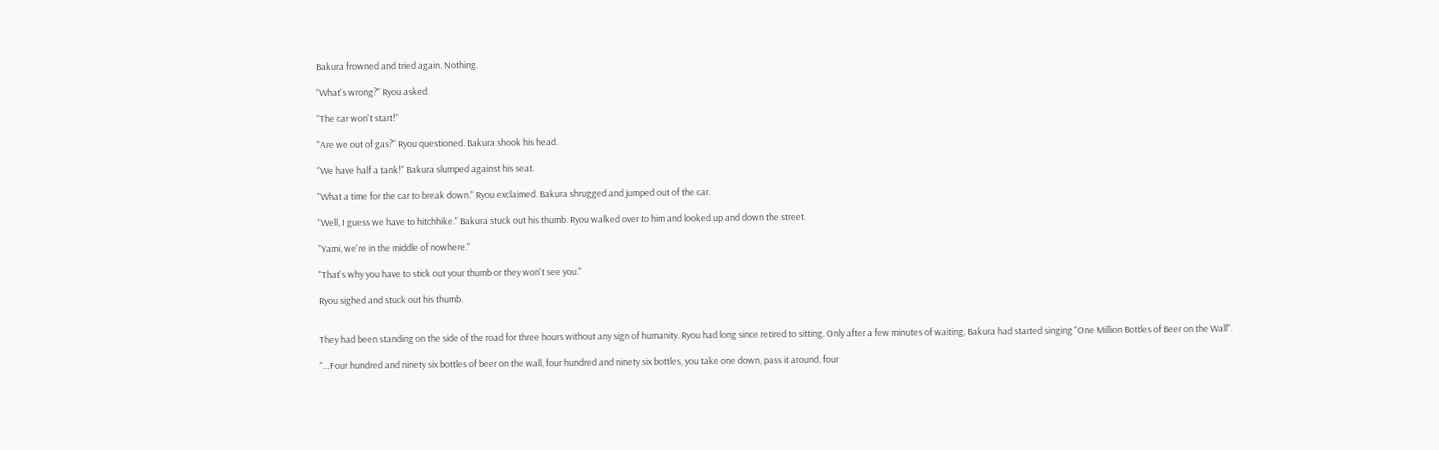Bakura frowned and tried again. Nothing.

"What's wrong?" Ryou asked.

"The car won't start!"

"Are we out of gas?" Ryou questioned. Bakura shook his head.

"We have half a tank!" Bakura slumped against his seat.

"What a time for the car to break down." Ryou exclaimed. Bakura shrugged and jumped out of the car.

"Well, I guess we have to hitchhike." Bakura stuck out his thumb. Ryou walked over to him and looked up and down the street.

"Yami, we're in the middle of nowhere."

"That's why you have to stick out your thumb or they won't see you."

Ryou sighed and stuck out his thumb.


They had been standing on the side of the road for three hours without any sign of humanity. Ryou had long since retired to sitting. Only after a few minutes of waiting, Bakura had started singing "One Million Bottles of Beer on the Wall".

"…Four hundred and ninety six bottles of beer on the wall, four hundred and ninety six bottles, you take one down, pass it around, four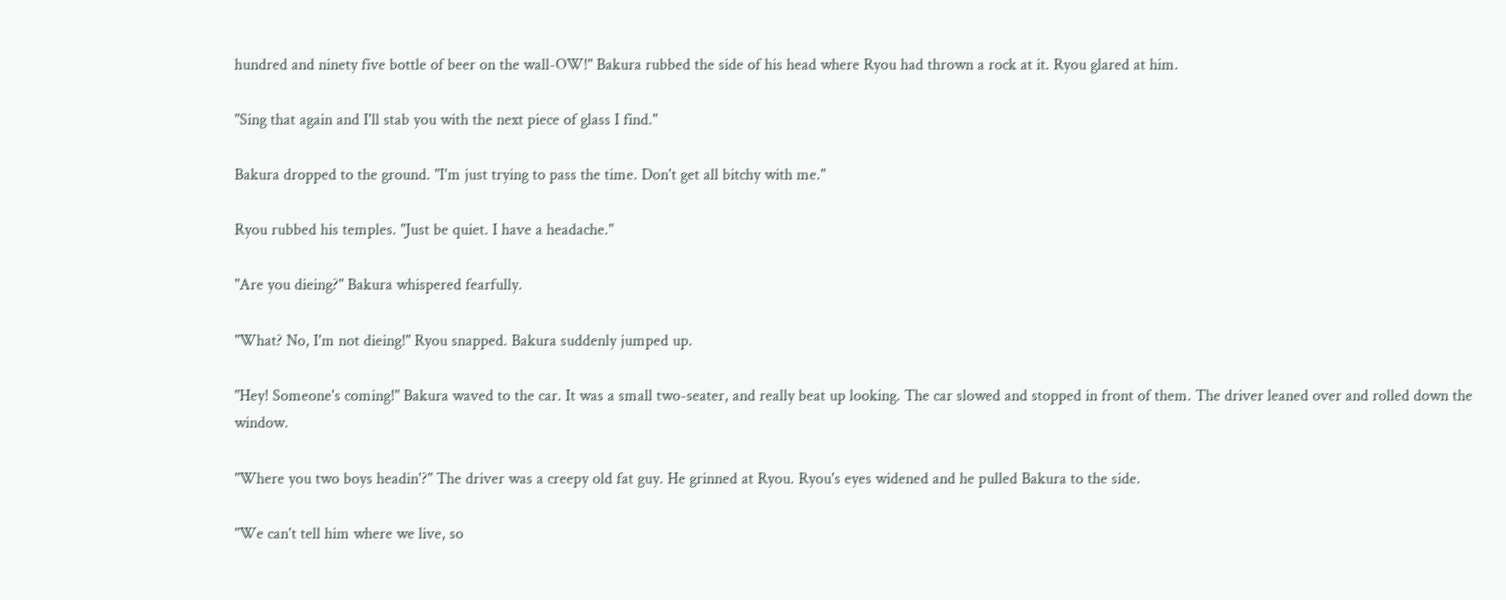hundred and ninety five bottle of beer on the wall-OW!" Bakura rubbed the side of his head where Ryou had thrown a rock at it. Ryou glared at him.

"Sing that again and I'll stab you with the next piece of glass I find."

Bakura dropped to the ground. "I'm just trying to pass the time. Don't get all bitchy with me."

Ryou rubbed his temples. "Just be quiet. I have a headache."

"Are you dieing?" Bakura whispered fearfully.

"What? No, I'm not dieing!" Ryou snapped. Bakura suddenly jumped up.

"Hey! Someone's coming!" Bakura waved to the car. It was a small two-seater, and really beat up looking. The car slowed and stopped in front of them. The driver leaned over and rolled down the window.

"Where you two boys headin'?" The driver was a creepy old fat guy. He grinned at Ryou. Ryou's eyes widened and he pulled Bakura to the side.

"We can't tell him where we live, so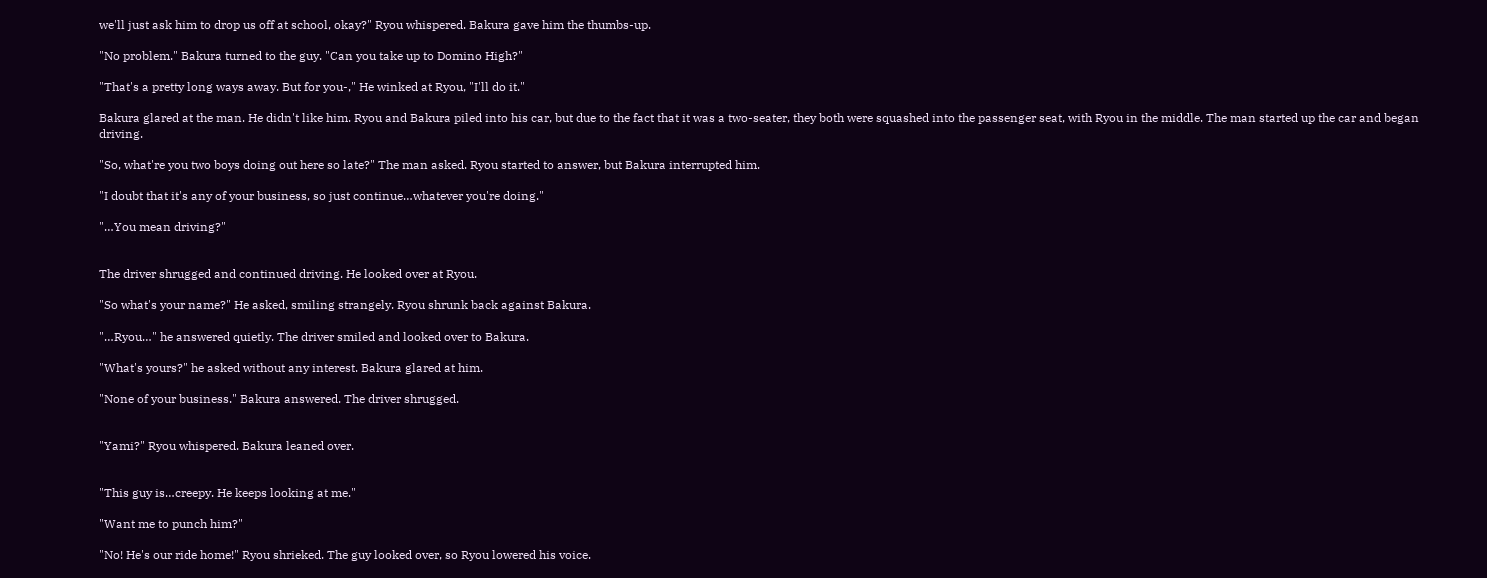we'll just ask him to drop us off at school, okay?" Ryou whispered. Bakura gave him the thumbs-up.

"No problem." Bakura turned to the guy. "Can you take up to Domino High?"

"That's a pretty long ways away. But for you-," He winked at Ryou, "I'll do it."

Bakura glared at the man. He didn't like him. Ryou and Bakura piled into his car, but due to the fact that it was a two-seater, they both were squashed into the passenger seat, with Ryou in the middle. The man started up the car and began driving.

"So, what're you two boys doing out here so late?" The man asked. Ryou started to answer, but Bakura interrupted him.

"I doubt that it's any of your business, so just continue…whatever you're doing."

"…You mean driving?"


The driver shrugged and continued driving. He looked over at Ryou.

"So what's your name?" He asked, smiling strangely. Ryou shrunk back against Bakura.

"…Ryou…" he answered quietly. The driver smiled and looked over to Bakura.

"What's yours?" he asked without any interest. Bakura glared at him.

"None of your business." Bakura answered. The driver shrugged.


"Yami?" Ryou whispered. Bakura leaned over.


"This guy is…creepy. He keeps looking at me."

"Want me to punch him?"

"No! He's our ride home!" Ryou shrieked. The guy looked over, so Ryou lowered his voice.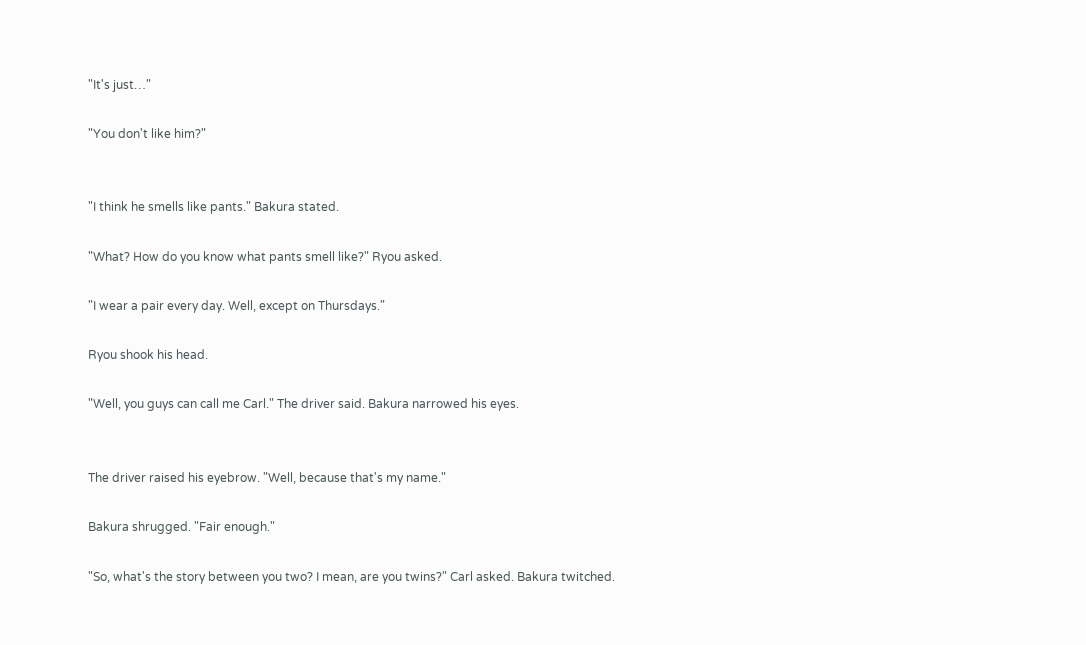"It's just…"

"You don't like him?"


"I think he smells like pants." Bakura stated.

"What? How do you know what pants smell like?" Ryou asked.

"I wear a pair every day. Well, except on Thursdays."

Ryou shook his head.

"Well, you guys can call me Carl." The driver said. Bakura narrowed his eyes.


The driver raised his eyebrow. "Well, because that's my name."

Bakura shrugged. "Fair enough."

"So, what's the story between you two? I mean, are you twins?" Carl asked. Bakura twitched.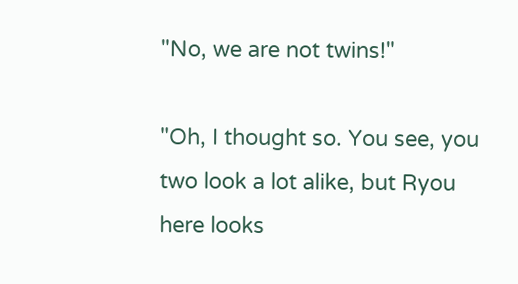"No, we are not twins!"

"Oh, I thought so. You see, you two look a lot alike, but Ryou here looks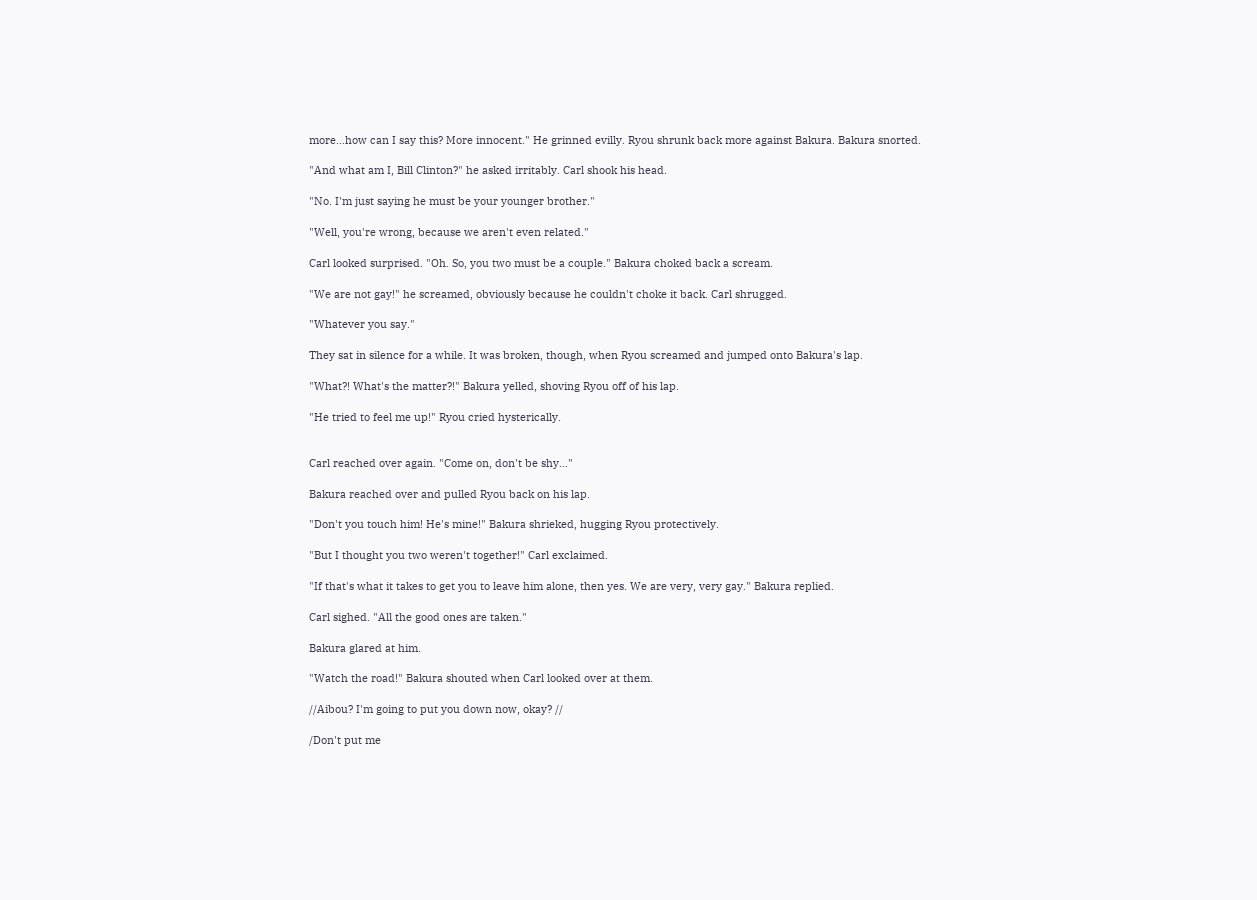more…how can I say this? More innocent." He grinned evilly. Ryou shrunk back more against Bakura. Bakura snorted.

"And what am I, Bill Clinton?" he asked irritably. Carl shook his head.

"No. I'm just saying he must be your younger brother."

"Well, you're wrong, because we aren't even related."

Carl looked surprised. "Oh. So, you two must be a couple." Bakura choked back a scream.

"We are not gay!" he screamed, obviously because he couldn't choke it back. Carl shrugged.

"Whatever you say."

They sat in silence for a while. It was broken, though, when Ryou screamed and jumped onto Bakura's lap.

"What?! What's the matter?!" Bakura yelled, shoving Ryou off of his lap.

"He tried to feel me up!" Ryou cried hysterically.


Carl reached over again. "Come on, don't be shy…"

Bakura reached over and pulled Ryou back on his lap.

"Don't you touch him! He's mine!" Bakura shrieked, hugging Ryou protectively.

"But I thought you two weren't together!" Carl exclaimed.

"If that's what it takes to get you to leave him alone, then yes. We are very, very gay." Bakura replied.

Carl sighed. "All the good ones are taken."

Bakura glared at him.

"Watch the road!" Bakura shouted when Carl looked over at them.

//Aibou? I'm going to put you down now, okay? //

/Don't put me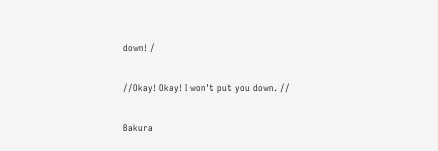down! /

//Okay! Okay! I won't put you down. //

Bakura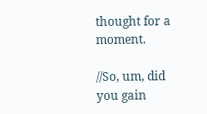thought for a moment.

//So, um, did you gain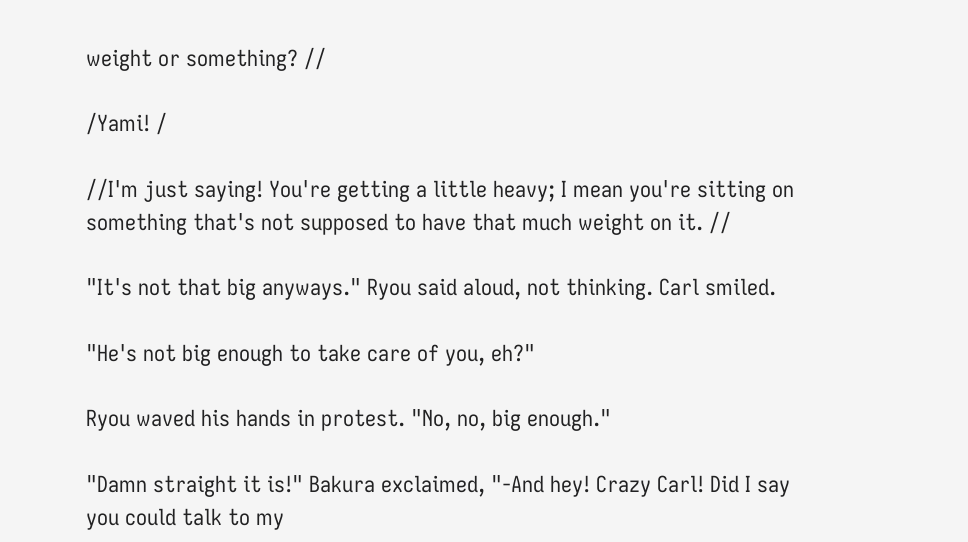weight or something? //

/Yami! /

//I'm just saying! You're getting a little heavy; I mean you're sitting on something that's not supposed to have that much weight on it. //

"It's not that big anyways." Ryou said aloud, not thinking. Carl smiled.

"He's not big enough to take care of you, eh?"

Ryou waved his hands in protest. "No, no, big enough."

"Damn straight it is!" Bakura exclaimed, "-And hey! Crazy Carl! Did I say you could talk to my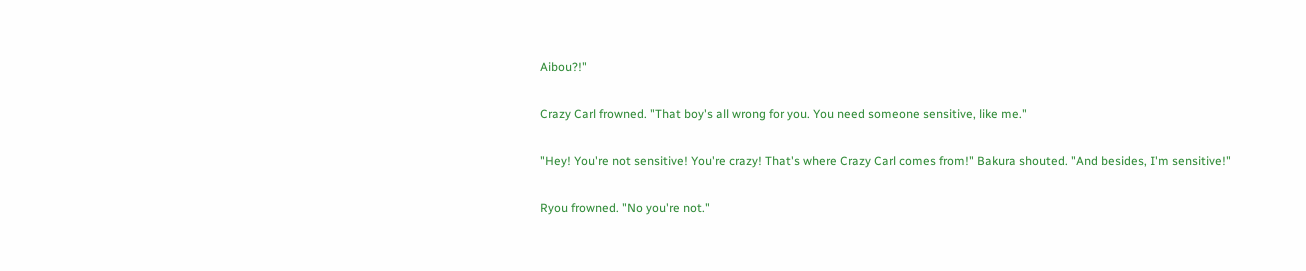Aibou?!"

Crazy Carl frowned. "That boy's all wrong for you. You need someone sensitive, like me."

"Hey! You're not sensitive! You're crazy! That's where Crazy Carl comes from!" Bakura shouted. "And besides, I'm sensitive!"

Ryou frowned. "No you're not."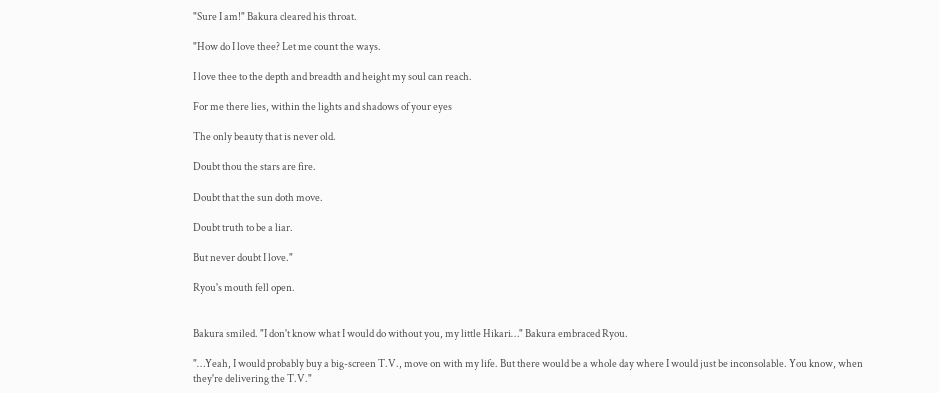"Sure I am!" Bakura cleared his throat.

"How do I love thee? Let me count the ways.

I love thee to the depth and breadth and height my soul can reach.

For me there lies, within the lights and shadows of your eyes

The only beauty that is never old.

Doubt thou the stars are fire.

Doubt that the sun doth move.

Doubt truth to be a liar.

But never doubt I love."

Ryou's mouth fell open.


Bakura smiled. "I don't know what I would do without you, my little Hikari…" Bakura embraced Ryou.

"…Yeah, I would probably buy a big-screen T.V., move on with my life. But there would be a whole day where I would just be inconsolable. You know, when they're delivering the T.V."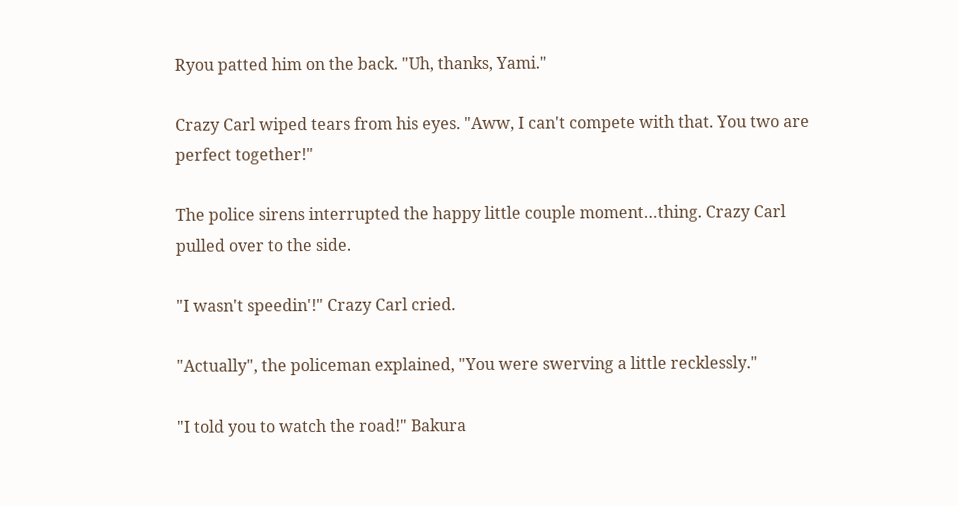Ryou patted him on the back. "Uh, thanks, Yami."

Crazy Carl wiped tears from his eyes. "Aww, I can't compete with that. You two are perfect together!"

The police sirens interrupted the happy little couple moment…thing. Crazy Carl pulled over to the side.

"I wasn't speedin'!" Crazy Carl cried.

"Actually", the policeman explained, "You were swerving a little recklessly."

"I told you to watch the road!" Bakura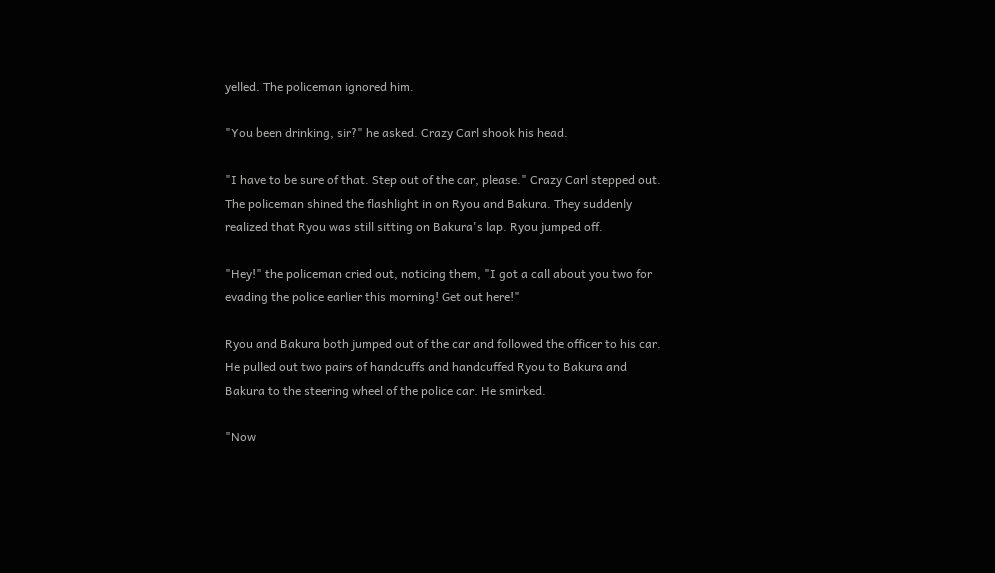yelled. The policeman ignored him.

"You been drinking, sir?" he asked. Crazy Carl shook his head.

"I have to be sure of that. Step out of the car, please." Crazy Carl stepped out. The policeman shined the flashlight in on Ryou and Bakura. They suddenly realized that Ryou was still sitting on Bakura's lap. Ryou jumped off.

"Hey!" the policeman cried out, noticing them, "I got a call about you two for evading the police earlier this morning! Get out here!"

Ryou and Bakura both jumped out of the car and followed the officer to his car. He pulled out two pairs of handcuffs and handcuffed Ryou to Bakura and Bakura to the steering wheel of the police car. He smirked.

"Now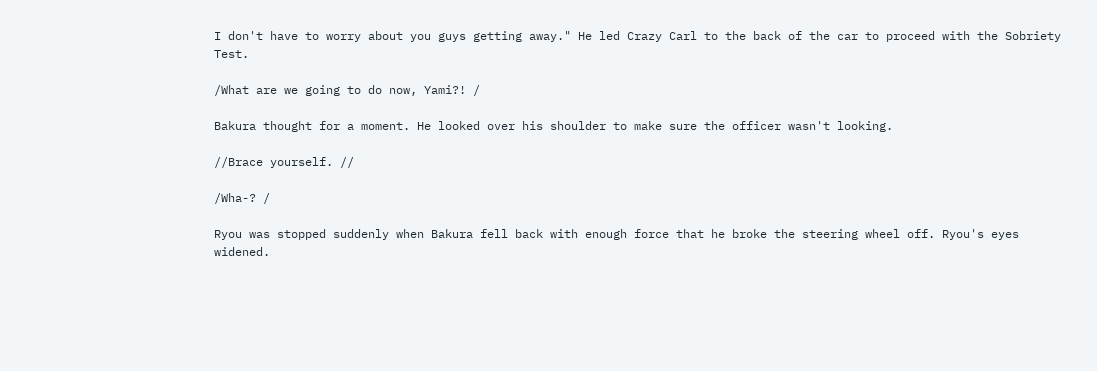I don't have to worry about you guys getting away." He led Crazy Carl to the back of the car to proceed with the Sobriety Test.

/What are we going to do now, Yami?! /

Bakura thought for a moment. He looked over his shoulder to make sure the officer wasn't looking.

//Brace yourself. //

/Wha-? /

Ryou was stopped suddenly when Bakura fell back with enough force that he broke the steering wheel off. Ryou's eyes widened.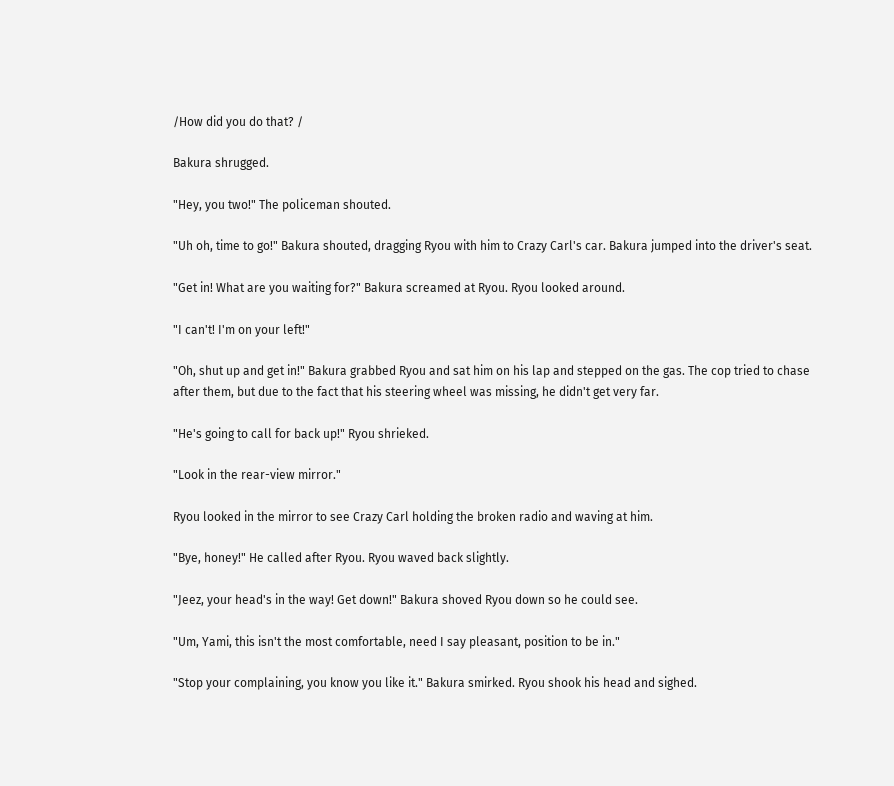/How did you do that? /

Bakura shrugged.

"Hey, you two!" The policeman shouted.

"Uh oh, time to go!" Bakura shouted, dragging Ryou with him to Crazy Carl's car. Bakura jumped into the driver's seat.

"Get in! What are you waiting for?" Bakura screamed at Ryou. Ryou looked around.

"I can't! I'm on your left!"

"Oh, shut up and get in!" Bakura grabbed Ryou and sat him on his lap and stepped on the gas. The cop tried to chase after them, but due to the fact that his steering wheel was missing, he didn't get very far.

"He's going to call for back up!" Ryou shrieked.

"Look in the rear-view mirror."

Ryou looked in the mirror to see Crazy Carl holding the broken radio and waving at him.

"Bye, honey!" He called after Ryou. Ryou waved back slightly.

"Jeez, your head's in the way! Get down!" Bakura shoved Ryou down so he could see.

"Um, Yami, this isn't the most comfortable, need I say pleasant, position to be in."

"Stop your complaining, you know you like it." Bakura smirked. Ryou shook his head and sighed.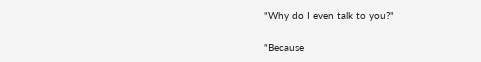"Why do I even talk to you?"

"Because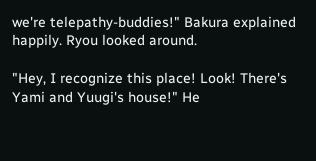we're telepathy-buddies!" Bakura explained happily. Ryou looked around.

"Hey, I recognize this place! Look! There's Yami and Yuugi's house!" He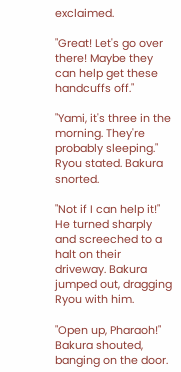exclaimed.

"Great! Let's go over there! Maybe they can help get these handcuffs off."

"Yami, it's three in the morning. They're probably sleeping." Ryou stated. Bakura snorted.

"Not if I can help it!" He turned sharply and screeched to a halt on their driveway. Bakura jumped out, dragging Ryou with him.

"Open up, Pharaoh!" Bakura shouted, banging on the door.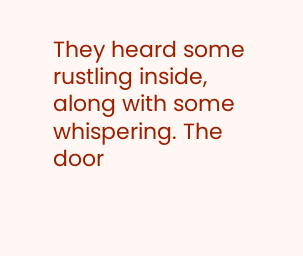They heard some rustling inside, along with some whispering. The door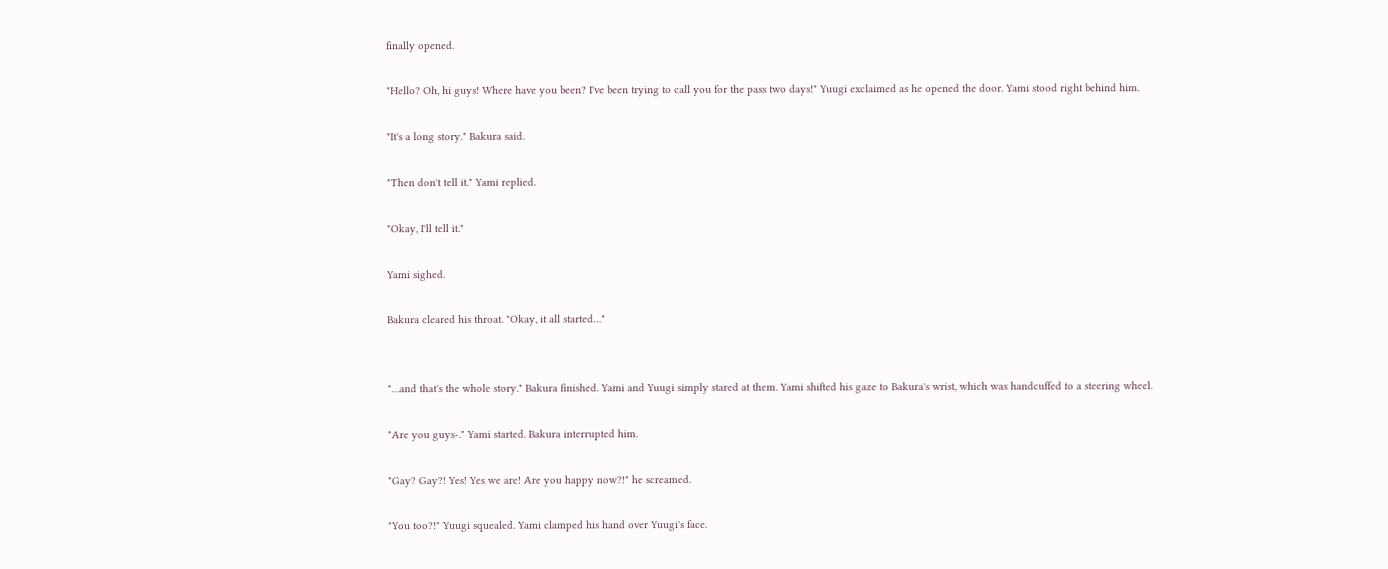finally opened.

"Hello? Oh, hi guys! Where have you been? I've been trying to call you for the pass two days!" Yuugi exclaimed as he opened the door. Yami stood right behind him.

"It's a long story." Bakura said.

"Then don't tell it." Yami replied.

"Okay, I'll tell it."

Yami sighed.

Bakura cleared his throat. "Okay, it all started…"


"…and that's the whole story." Bakura finished. Yami and Yuugi simply stared at them. Yami shifted his gaze to Bakura's wrist, which was handcuffed to a steering wheel.

"Are you guys-." Yami started. Bakura interrupted him.

"Gay? Gay?! Yes! Yes we are! Are you happy now?!" he screamed.

"You too?!" Yuugi squealed. Yami clamped his hand over Yuugi's face.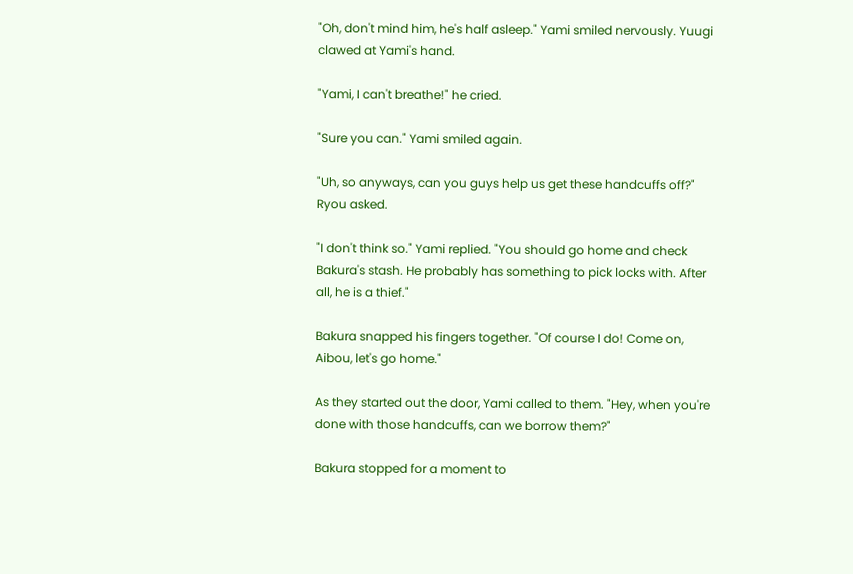"Oh, don't mind him, he's half asleep." Yami smiled nervously. Yuugi clawed at Yami's hand.

"Yami, I can't breathe!" he cried.

"Sure you can." Yami smiled again.

"Uh, so anyways, can you guys help us get these handcuffs off?" Ryou asked.

"I don't think so." Yami replied. "You should go home and check Bakura's stash. He probably has something to pick locks with. After all, he is a thief."

Bakura snapped his fingers together. "Of course I do! Come on, Aibou, let's go home."

As they started out the door, Yami called to them. "Hey, when you're done with those handcuffs, can we borrow them?"

Bakura stopped for a moment to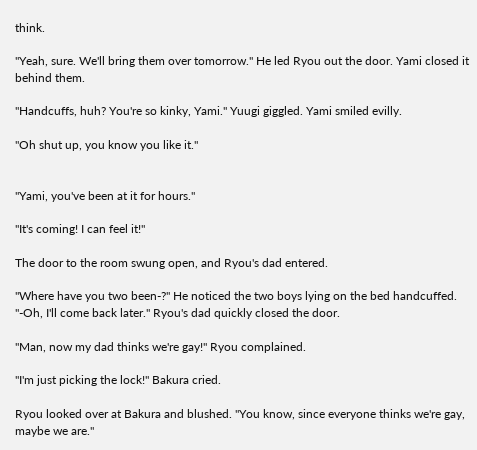think.

"Yeah, sure. We'll bring them over tomorrow." He led Ryou out the door. Yami closed it behind them.

"Handcuffs, huh? You're so kinky, Yami." Yuugi giggled. Yami smiled evilly.

"Oh shut up, you know you like it."


"Yami, you've been at it for hours."

"It's coming! I can feel it!"

The door to the room swung open, and Ryou's dad entered.

"Where have you two been-?" He noticed the two boys lying on the bed handcuffed. "-Oh, I'll come back later." Ryou's dad quickly closed the door.

"Man, now my dad thinks we're gay!" Ryou complained.

"I'm just picking the lock!" Bakura cried.

Ryou looked over at Bakura and blushed. "You know, since everyone thinks we're gay, maybe we are."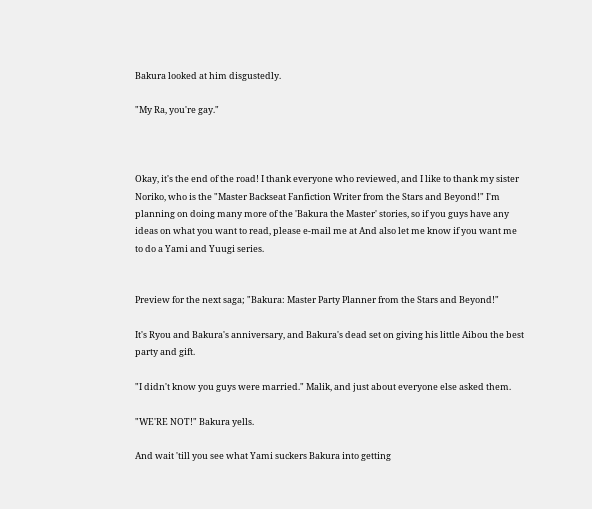Bakura looked at him disgustedly.

"My Ra, you're gay."



Okay, it's the end of the road! I thank everyone who reviewed, and I like to thank my sister Noriko, who is the "Master Backseat Fanfiction Writer from the Stars and Beyond!" I'm planning on doing many more of the 'Bakura the Master' stories, so if you guys have any ideas on what you want to read, please e-mail me at And also let me know if you want me to do a Yami and Yuugi series.


Preview for the next saga; "Bakura: Master Party Planner from the Stars and Beyond!"

It's Ryou and Bakura's anniversary, and Bakura's dead set on giving his little Aibou the best party and gift.

"I didn't know you guys were married." Malik, and just about everyone else asked them.

"WE'RE NOT!" Bakura yells.

And wait 'till you see what Yami suckers Bakura into getting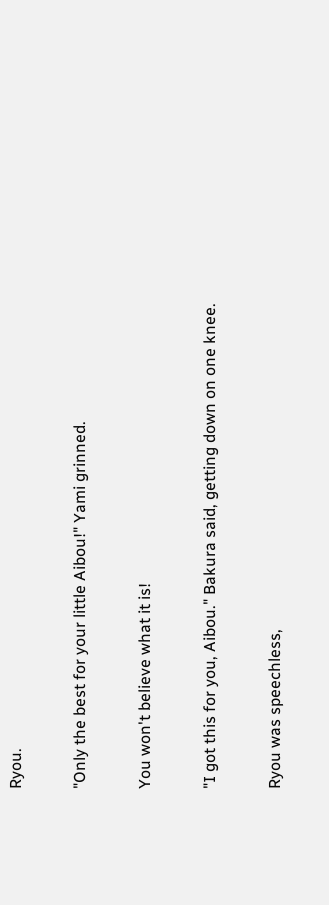Ryou.

"Only the best for your little Aibou!" Yami grinned.

You won't believe what it is!

"I got this for you, Aibou." Bakura said, getting down on one knee.

Ryou was speechless,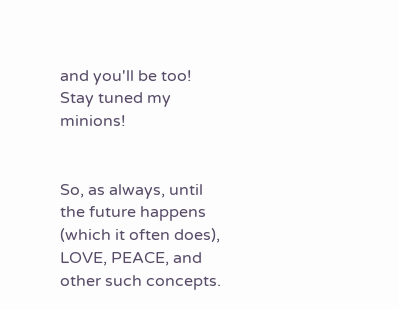and you'll be too! Stay tuned my minions!


So, as always, until the future happens (which it often does), LOVE, PEACE, and other such concepts.